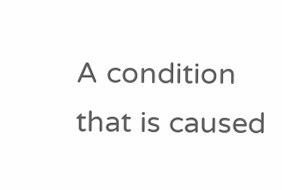A condition that is caused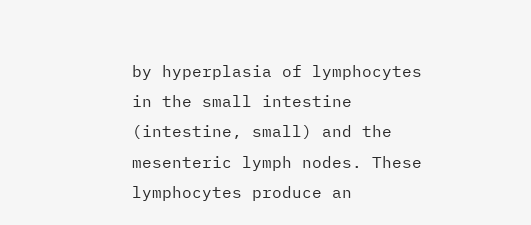by hyperplasia of lymphocytes in the small intestine (intestine, small) and the mesenteric lymph nodes. These lymphocytes produce an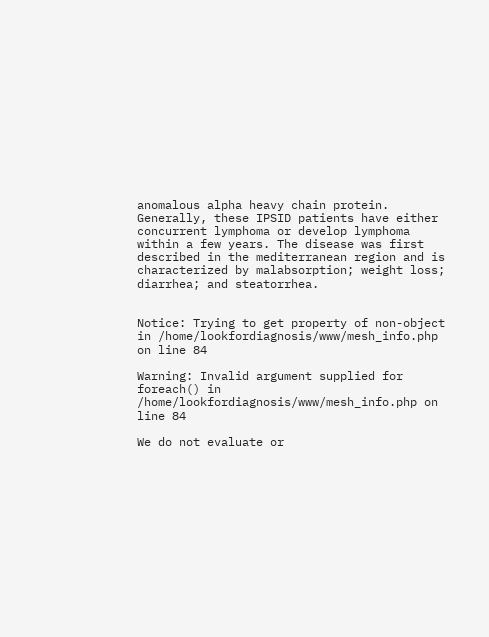anomalous alpha heavy chain protein. Generally, these IPSID patients have either concurrent lymphoma or develop lymphoma within a few years. The disease was first described in the mediterranean region and is characterized by malabsorption; weight loss; diarrhea; and steatorrhea.


Notice: Trying to get property of non-object in /home/lookfordiagnosis/www/mesh_info.php on line 84

Warning: Invalid argument supplied for foreach() in /home/lookfordiagnosis/www/mesh_info.php on line 84

We do not evaluate or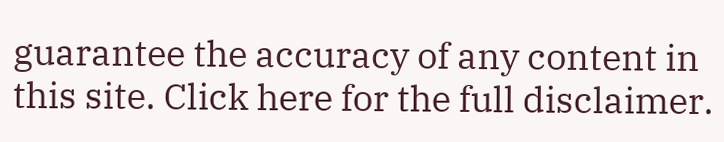guarantee the accuracy of any content in this site. Click here for the full disclaimer.